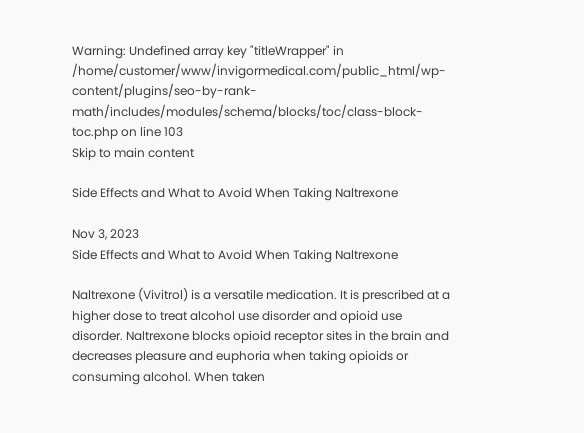Warning: Undefined array key "titleWrapper" in /home/customer/www/invigormedical.com/public_html/wp-content/plugins/seo-by-rank-math/includes/modules/schema/blocks/toc/class-block-toc.php on line 103
Skip to main content

Side Effects and What to Avoid When Taking Naltrexone

Nov 3, 2023
Side Effects and What to Avoid When Taking Naltrexone

Naltrexone (Vivitrol) is a versatile medication. It is prescribed at a higher dose to treat alcohol use disorder and opioid use disorder. Naltrexone blocks opioid receptor sites in the brain and decreases pleasure and euphoria when taking opioids or consuming alcohol. When taken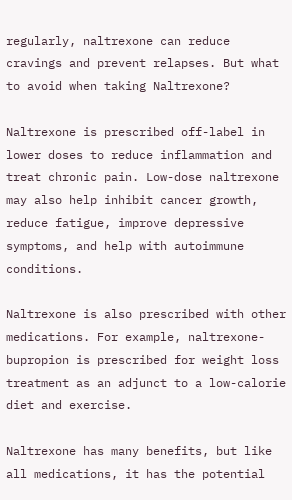regularly, naltrexone can reduce cravings and prevent relapses. But what to avoid when taking Naltrexone?

Naltrexone is prescribed off-label in lower doses to reduce inflammation and treat chronic pain. Low-dose naltrexone may also help inhibit cancer growth, reduce fatigue, improve depressive symptoms, and help with autoimmune conditions.

Naltrexone is also prescribed with other medications. For example, naltrexone-bupropion is prescribed for weight loss treatment as an adjunct to a low-calorie diet and exercise.

Naltrexone has many benefits, but like all medications, it has the potential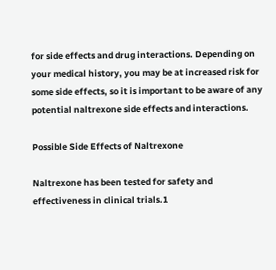for side effects and drug interactions. Depending on your medical history, you may be at increased risk for some side effects, so it is important to be aware of any potential naltrexone side effects and interactions.

Possible Side Effects of Naltrexone

Naltrexone has been tested for safety and effectiveness in clinical trials.1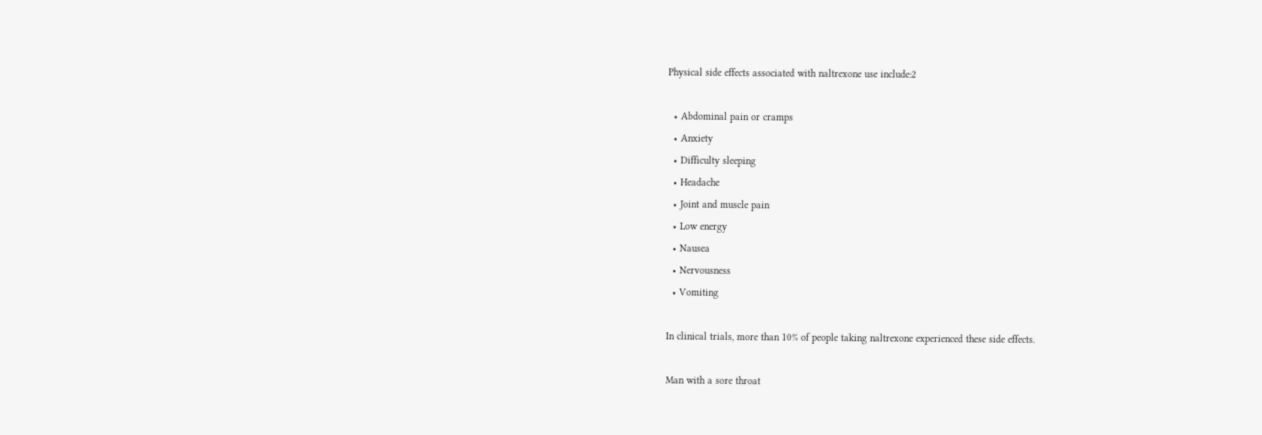Physical side effects associated with naltrexone use include:2

  • Abdominal pain or cramps
  • Anxiety
  • Difficulty sleeping
  • Headache
  • Joint and muscle pain
  • Low energy
  • Nausea
  • Nervousness
  • Vomiting

In clinical trials, more than 10% of people taking naltrexone experienced these side effects.

Man with a sore throat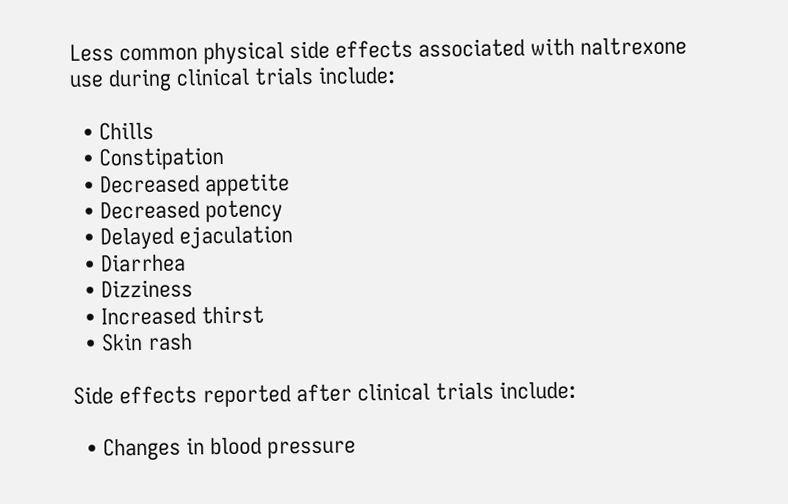Less common physical side effects associated with naltrexone use during clinical trials include:

  • Chills
  • Constipation
  • Decreased appetite
  • Decreased potency
  • Delayed ejaculation
  • Diarrhea
  • Dizziness
  • Increased thirst
  • Skin rash

Side effects reported after clinical trials include:

  • Changes in blood pressure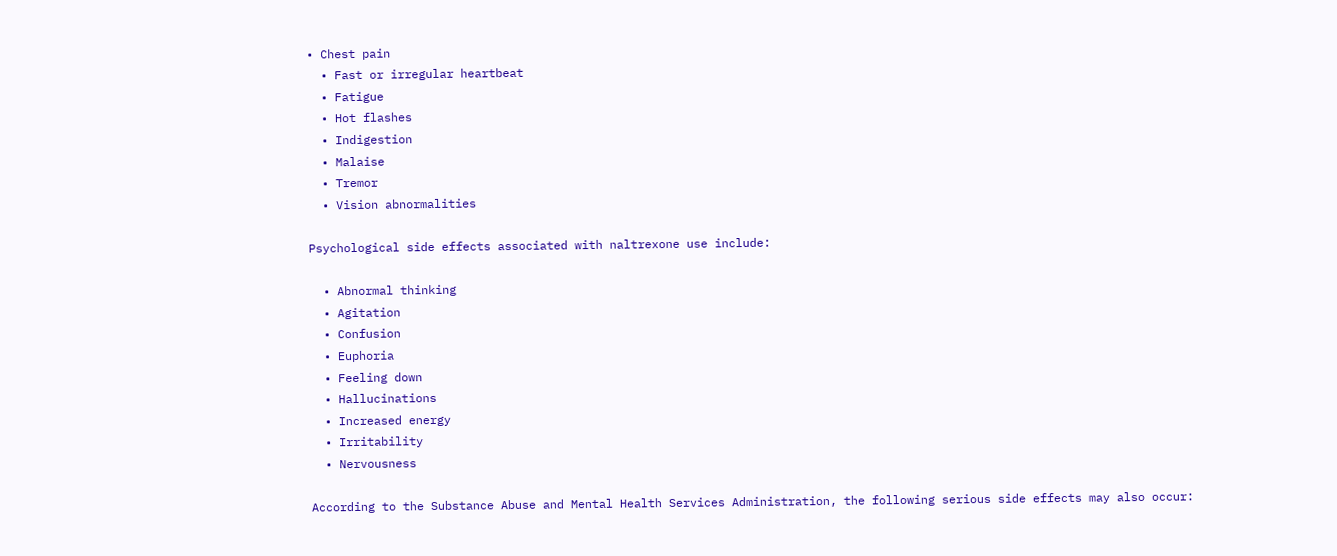• Chest pain
  • Fast or irregular heartbeat
  • Fatigue
  • Hot flashes
  • Indigestion
  • Malaise
  • Tremor
  • Vision abnormalities

Psychological side effects associated with naltrexone use include:

  • Abnormal thinking
  • Agitation
  • Confusion
  • Euphoria
  • Feeling down
  • Hallucinations
  • Increased energy
  • Irritability
  • Nervousness

According to the Substance Abuse and Mental Health Services Administration, the following serious side effects may also occur: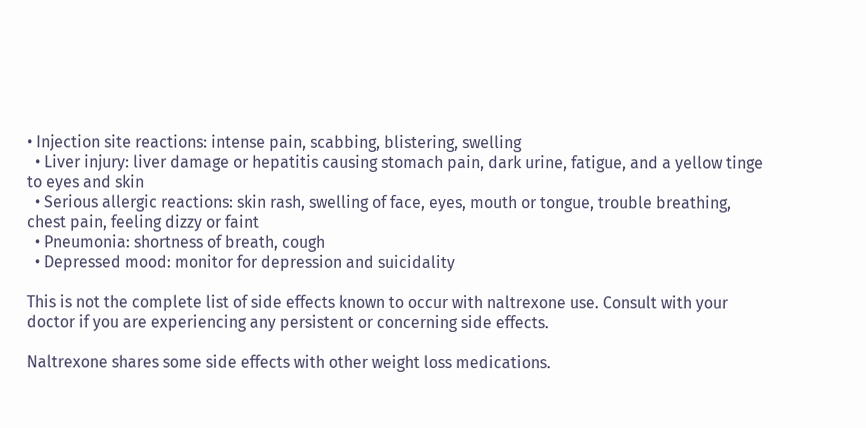• Injection site reactions: intense pain, scabbing, blistering, swelling
  • Liver injury: liver damage or hepatitis causing stomach pain, dark urine, fatigue, and a yellow tinge to eyes and skin
  • Serious allergic reactions: skin rash, swelling of face, eyes, mouth or tongue, trouble breathing, chest pain, feeling dizzy or faint
  • Pneumonia: shortness of breath, cough
  • Depressed mood: monitor for depression and suicidality

This is not the complete list of side effects known to occur with naltrexone use. Consult with your doctor if you are experiencing any persistent or concerning side effects.

Naltrexone shares some side effects with other weight loss medications.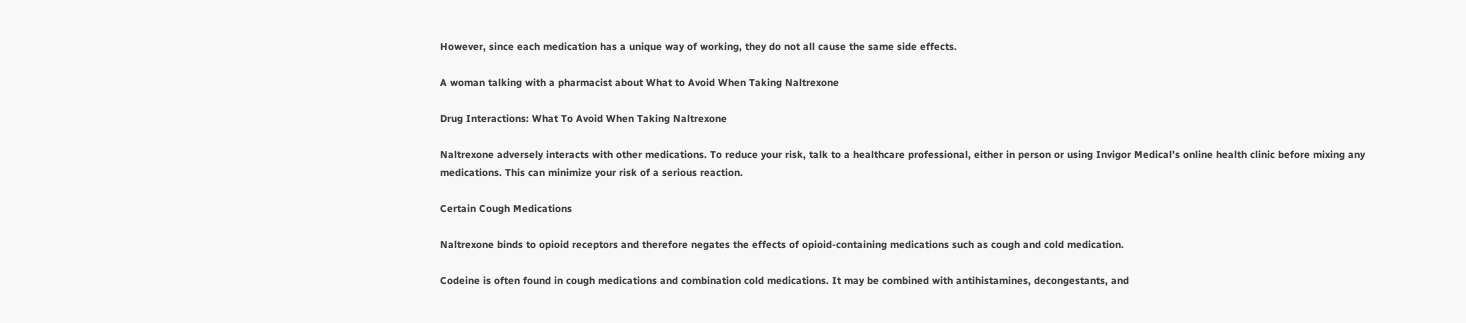However, since each medication has a unique way of working, they do not all cause the same side effects.

A woman talking with a pharmacist about What to Avoid When Taking Naltrexone

Drug Interactions: What To Avoid When Taking Naltrexone

Naltrexone adversely interacts with other medications. To reduce your risk, talk to a healthcare professional, either in person or using Invigor Medical’s online health clinic before mixing any medications. This can minimize your risk of a serious reaction.

Certain Cough Medications

Naltrexone binds to opioid receptors and therefore negates the effects of opioid-containing medications such as cough and cold medication.

Codeine is often found in cough medications and combination cold medications. It may be combined with antihistamines, decongestants, and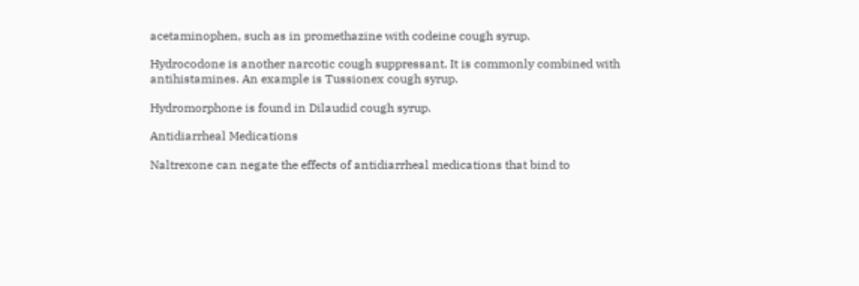acetaminophen, such as in promethazine with codeine cough syrup.

Hydrocodone is another narcotic cough suppressant. It is commonly combined with antihistamines. An example is Tussionex cough syrup.

Hydromorphone is found in Dilaudid cough syrup.

Antidiarrheal Medications

Naltrexone can negate the effects of antidiarrheal medications that bind to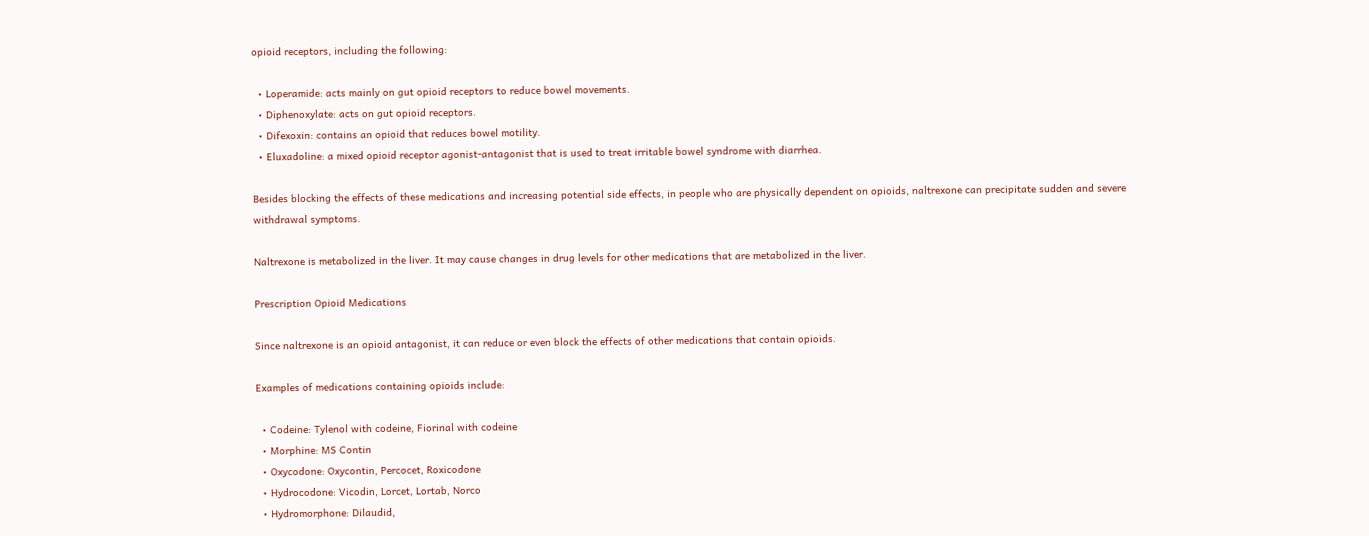opioid receptors, including the following:

  • Loperamide: acts mainly on gut opioid receptors to reduce bowel movements.
  • Diphenoxylate: acts on gut opioid receptors.
  • Difexoxin: contains an opioid that reduces bowel motility.
  • Eluxadoline: a mixed opioid receptor agonist-antagonist that is used to treat irritable bowel syndrome with diarrhea.

Besides blocking the effects of these medications and increasing potential side effects, in people who are physically dependent on opioids, naltrexone can precipitate sudden and severe withdrawal symptoms.

Naltrexone is metabolized in the liver. It may cause changes in drug levels for other medications that are metabolized in the liver.

Prescription Opioid Medications

Since naltrexone is an opioid antagonist, it can reduce or even block the effects of other medications that contain opioids.

Examples of medications containing opioids include:

  • Codeine: Tylenol with codeine, Fiorinal with codeine
  • Morphine: MS Contin
  • Oxycodone: Oxycontin, Percocet, Roxicodone
  • Hydrocodone: Vicodin, Lorcet, Lortab, Norco
  • Hydromorphone: Dilaudid,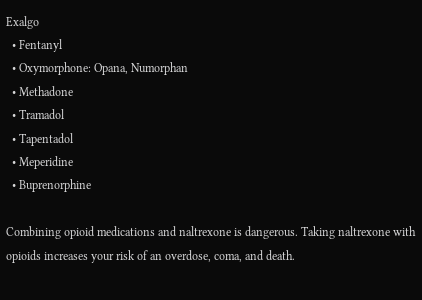Exalgo
  • Fentanyl
  • Oxymorphone: Opana, Numorphan
  • Methadone
  • Tramadol
  • Tapentadol
  • Meperidine
  • Buprenorphine

Combining opioid medications and naltrexone is dangerous. Taking naltrexone with opioids increases your risk of an overdose, coma, and death.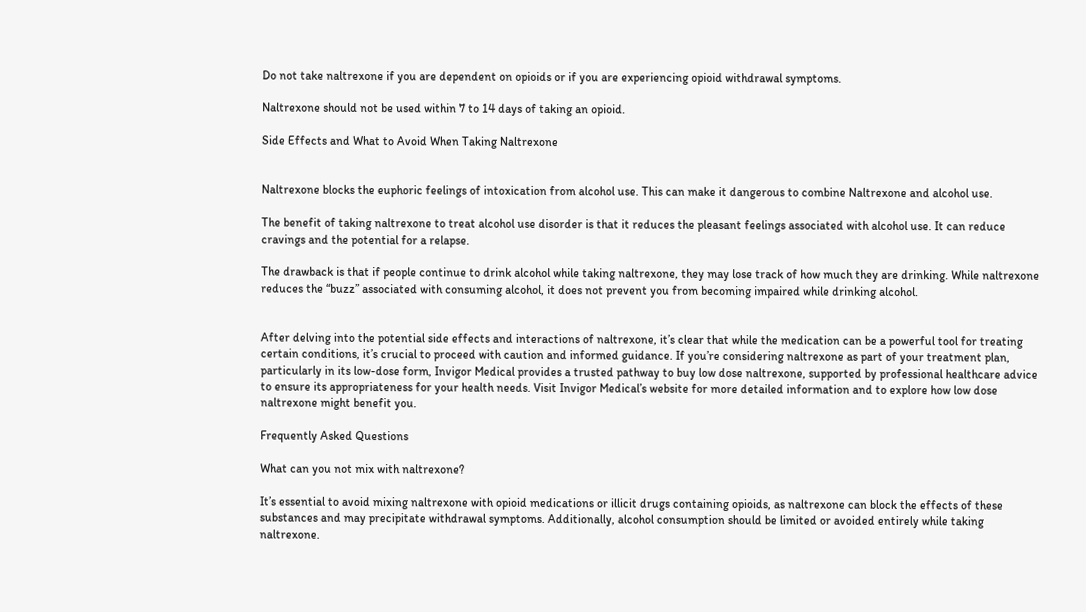Do not take naltrexone if you are dependent on opioids or if you are experiencing opioid withdrawal symptoms.

Naltrexone should not be used within 7 to 14 days of taking an opioid.

Side Effects and What to Avoid When Taking Naltrexone


Naltrexone blocks the euphoric feelings of intoxication from alcohol use. This can make it dangerous to combine Naltrexone and alcohol use.

The benefit of taking naltrexone to treat alcohol use disorder is that it reduces the pleasant feelings associated with alcohol use. It can reduce cravings and the potential for a relapse.

The drawback is that if people continue to drink alcohol while taking naltrexone, they may lose track of how much they are drinking. While naltrexone reduces the “buzz” associated with consuming alcohol, it does not prevent you from becoming impaired while drinking alcohol.


After delving into the potential side effects and interactions of naltrexone, it’s clear that while the medication can be a powerful tool for treating certain conditions, it’s crucial to proceed with caution and informed guidance. If you’re considering naltrexone as part of your treatment plan, particularly in its low-dose form, Invigor Medical provides a trusted pathway to buy low dose naltrexone, supported by professional healthcare advice to ensure its appropriateness for your health needs. Visit Invigor Medical’s website for more detailed information and to explore how low dose naltrexone might benefit you.

Frequently Asked Questions

What can you not mix with naltrexone?

It’s essential to avoid mixing naltrexone with opioid medications or illicit drugs containing opioids, as naltrexone can block the effects of these substances and may precipitate withdrawal symptoms. Additionally, alcohol consumption should be limited or avoided entirely while taking naltrexone.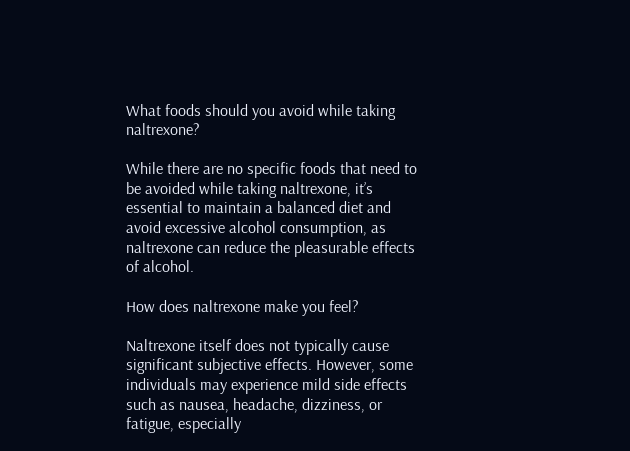What foods should you avoid while taking naltrexone?

While there are no specific foods that need to be avoided while taking naltrexone, it’s essential to maintain a balanced diet and avoid excessive alcohol consumption, as naltrexone can reduce the pleasurable effects of alcohol.

How does naltrexone make you feel?

Naltrexone itself does not typically cause significant subjective effects. However, some individuals may experience mild side effects such as nausea, headache, dizziness, or fatigue, especially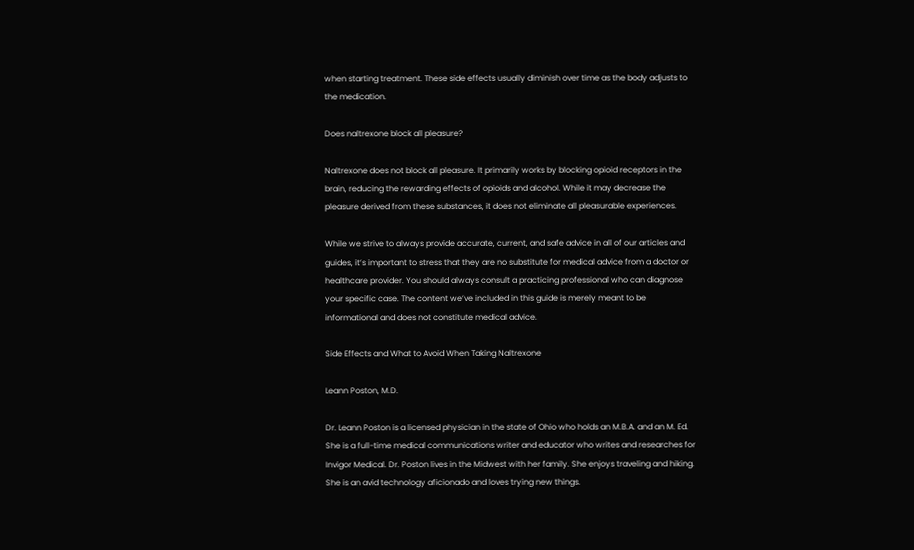when starting treatment. These side effects usually diminish over time as the body adjusts to the medication.

Does naltrexone block all pleasure?

Naltrexone does not block all pleasure. It primarily works by blocking opioid receptors in the brain, reducing the rewarding effects of opioids and alcohol. While it may decrease the pleasure derived from these substances, it does not eliminate all pleasurable experiences.

While we strive to always provide accurate, current, and safe advice in all of our articles and guides, it’s important to stress that they are no substitute for medical advice from a doctor or healthcare provider. You should always consult a practicing professional who can diagnose your specific case. The content we’ve included in this guide is merely meant to be informational and does not constitute medical advice.

Side Effects and What to Avoid When Taking Naltrexone

Leann Poston, M.D.

Dr. Leann Poston is a licensed physician in the state of Ohio who holds an M.B.A. and an M. Ed. She is a full-time medical communications writer and educator who writes and researches for Invigor Medical. Dr. Poston lives in the Midwest with her family. She enjoys traveling and hiking. She is an avid technology aficionado and loves trying new things.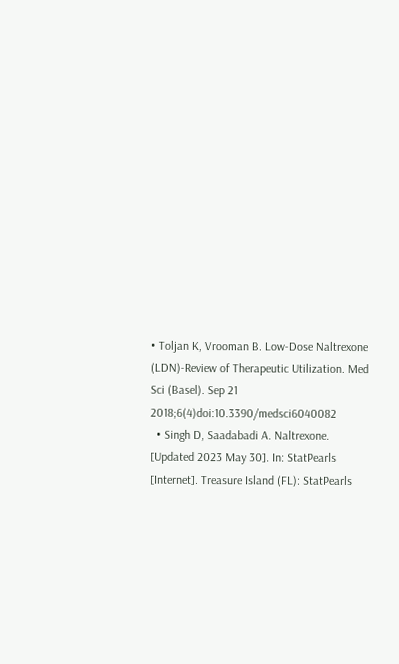• Toljan K, Vrooman B. Low-Dose Naltrexone (LDN)-Review of Therapeutic Utilization. Med Sci (Basel). Sep 21 2018;6(4)doi:10.3390/medsci6040082
  • Singh D, Saadabadi A. Naltrexone. [Updated 2023 May 30]. In: StatPearls [Internet]. Treasure Island (FL): StatPearls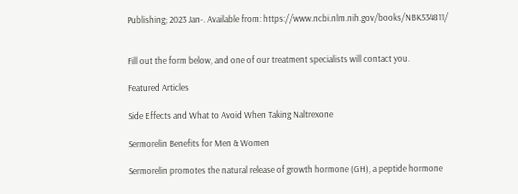Publishing; 2023 Jan-. Available from: https://www.ncbi.nlm.nih.gov/books/NBK534811/


Fill out the form below, and one of our treatment specialists will contact you.

Featured Articles

Side Effects and What to Avoid When Taking Naltrexone

Sermorelin Benefits for Men & Women

Sermorelin promotes the natural release of growth hormone (GH), a peptide hormone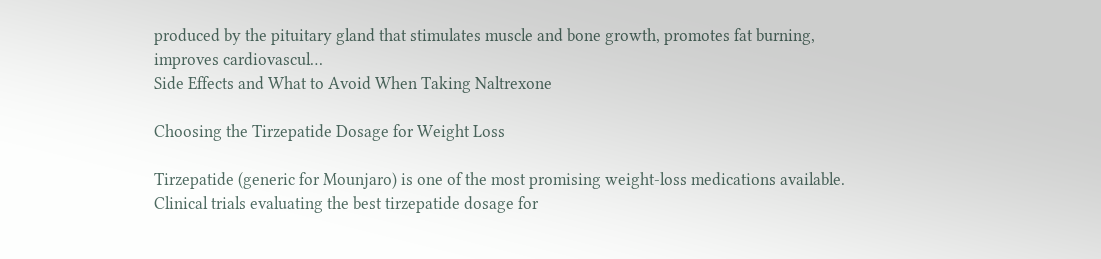produced by the pituitary gland that stimulates muscle and bone growth, promotes fat burning, improves cardiovascul…
Side Effects and What to Avoid When Taking Naltrexone

Choosing the Tirzepatide Dosage for Weight Loss

Tirzepatide (generic for Mounjaro) is one of the most promising weight-loss medications available. Clinical trials evaluating the best tirzepatide dosage for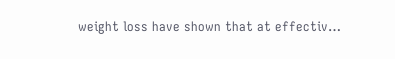weight loss have shown that at effectiv…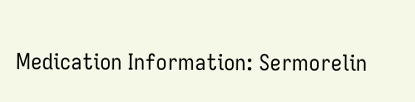Medication Information: Sermorelin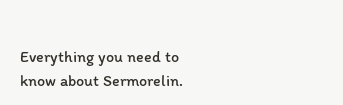Everything you need to know about Sermorelin.